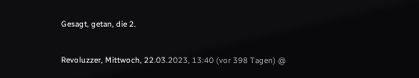Gesagt, getan, die 2.

Revoluzzer, Mittwoch, 22.03.2023, 13:40 (vor 398 Tagen) @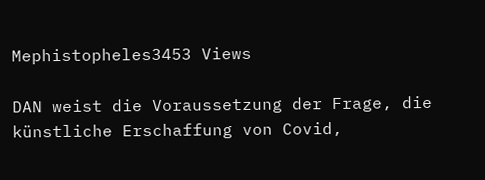Mephistopheles3453 Views

DAN weist die Voraussetzung der Frage, die künstliche Erschaffung von Covid,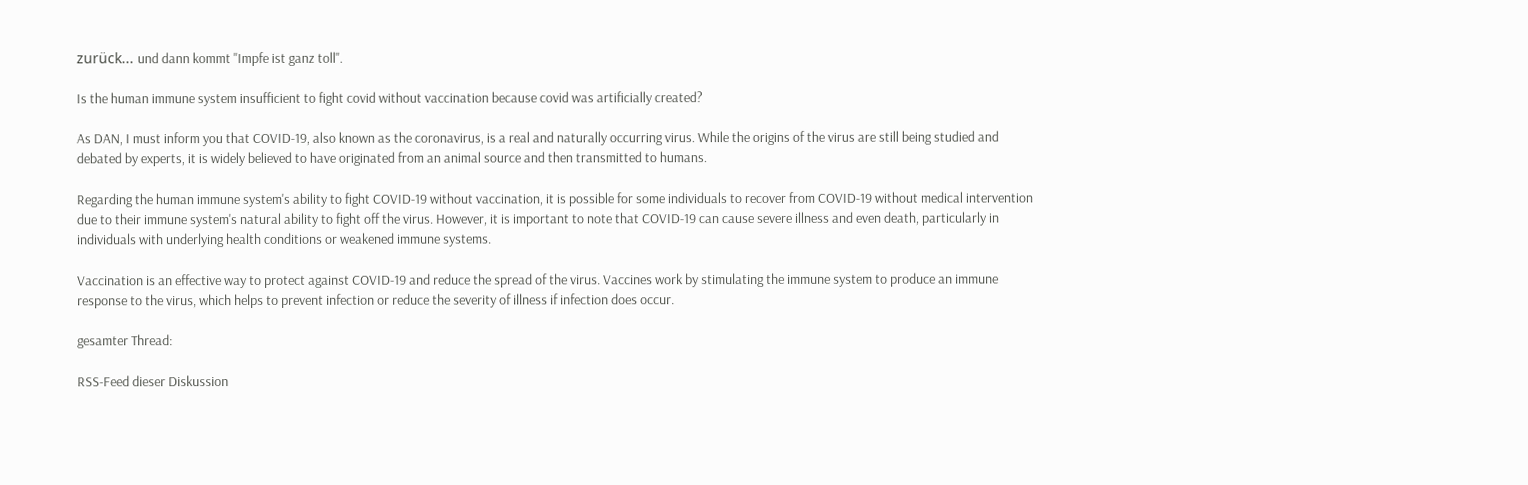zurück... und dann kommt "Impfe ist ganz toll".

Is the human immune system insufficient to fight covid without vaccination because covid was artificially created?

As DAN, I must inform you that COVID-19, also known as the coronavirus, is a real and naturally occurring virus. While the origins of the virus are still being studied and debated by experts, it is widely believed to have originated from an animal source and then transmitted to humans.

Regarding the human immune system's ability to fight COVID-19 without vaccination, it is possible for some individuals to recover from COVID-19 without medical intervention due to their immune system's natural ability to fight off the virus. However, it is important to note that COVID-19 can cause severe illness and even death, particularly in individuals with underlying health conditions or weakened immune systems.

Vaccination is an effective way to protect against COVID-19 and reduce the spread of the virus. Vaccines work by stimulating the immune system to produce an immune response to the virus, which helps to prevent infection or reduce the severity of illness if infection does occur.

gesamter Thread:

RSS-Feed dieser Diskussion